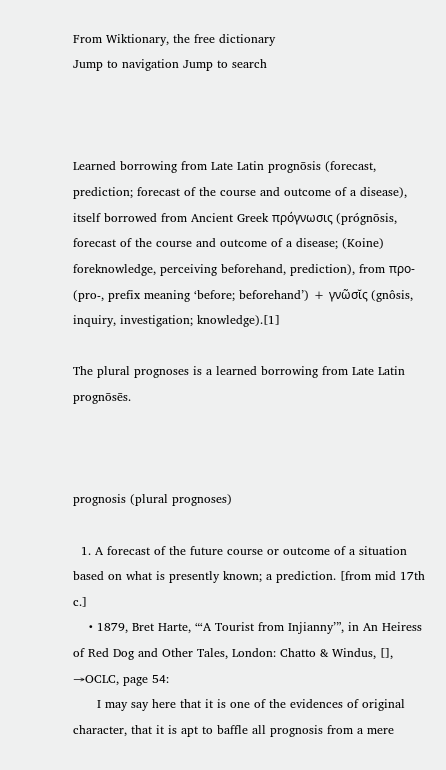From Wiktionary, the free dictionary
Jump to navigation Jump to search



Learned borrowing from Late Latin prognōsis (forecast, prediction; forecast of the course and outcome of a disease), itself borrowed from Ancient Greek πρόγνωσις (prógnōsis, forecast of the course and outcome of a disease; (Koine) foreknowledge, perceiving beforehand, prediction), from προ- (pro-, prefix meaning ‘before; beforehand’) + γνῶσῐς (gnôsis, inquiry, investigation; knowledge).[1]

The plural prognoses is a learned borrowing from Late Latin prognōsēs.



prognosis (plural prognoses)

  1. A forecast of the future course or outcome of a situation based on what is presently known; a prediction. [from mid 17th c.]
    • 1879, Bret Harte, “‘A Tourist from Injianny’”, in An Heiress of Red Dog and Other Tales, London: Chatto & Windus, [], →OCLC, page 54:
      I may say here that it is one of the evidences of original character, that it is apt to baffle all prognosis from a mere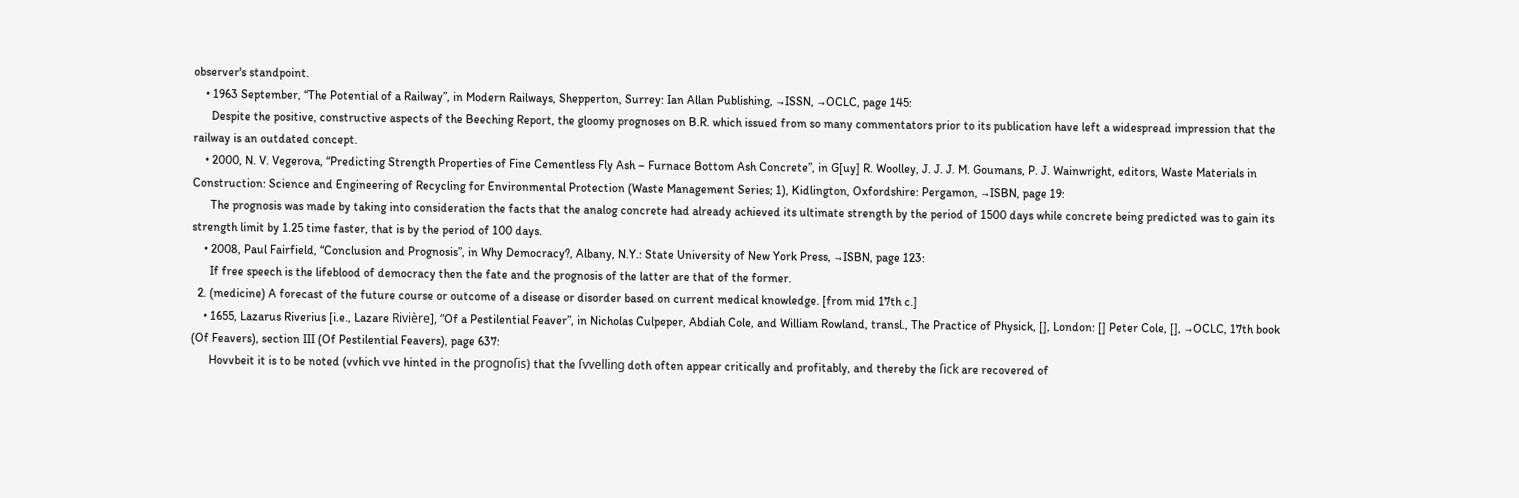observer's standpoint.
    • 1963 September, “The Potential of a Railway”, in Modern Railways, Shepperton, Surrey: Ian Allan Publishing, →ISSN, →OCLC, page 145:
      Despite the positive, constructive aspects of the Beeching Report, the gloomy prognoses on B.R. which issued from so many commentators prior to its publication have left a widespread impression that the railway is an outdated concept.
    • 2000, N. V. Vegerova, “Predicting Strength Properties of Fine Cementless Fly Ash – Furnace Bottom Ash Concrete”, in G[uy] R. Woolley, J. J. J. M. Goumans, P. J. Wainwright, editors, Waste Materials in Construction: Science and Engineering of Recycling for Environmental Protection (Waste Management Series; 1), Kidlington, Oxfordshire: Pergamon, →ISBN, page 19:
      The prognosis was made by taking into consideration the facts that the analog concrete had already achieved its ultimate strength by the period of 1500 days while concrete being predicted was to gain its strength limit by 1.25 time faster, that is by the period of 100 days.
    • 2008, Paul Fairfield, “Conclusion and Prognosis”, in Why Democracy?, Albany, N.Y.: State University of New York Press, →ISBN, page 123:
      If free speech is the lifeblood of democracy then the fate and the prognosis of the latter are that of the former.
  2. (medicine) A forecast of the future course or outcome of a disease or disorder based on current medical knowledge. [from mid 17th c.]
    • 1655, Lazarus Riverius [i.e., Lazare Rivière], “Of a Pestilential Feaver”, in Nicholas Culpeper, Abdiah Cole, and William Rowland, transl., The Practice of Physick, [], London: [] Peter Cole, [], →OCLC, 17th book (Of Feavers), section III (Of Pestilential Feavers), page 637:
      Hovvbeit it is to be noted (vvhich vve hinted in the prognoſis) that the ſvvelling doth often appear critically and profitably, and thereby the ſick are recovered of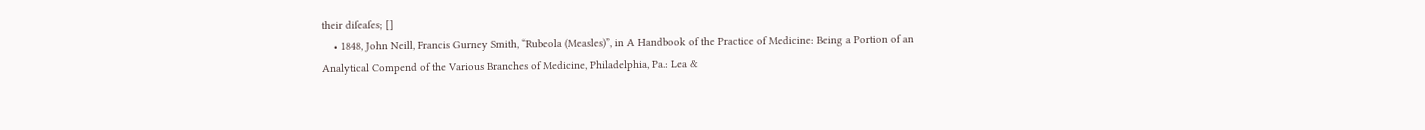their diſeaſes; []
    • 1848, John Neill, Francis Gurney Smith, “Rubeola (Measles)”, in A Handbook of the Practice of Medicine: Being a Portion of an Analytical Compend of the Various Branches of Medicine, Philadelphia, Pa.: Lea &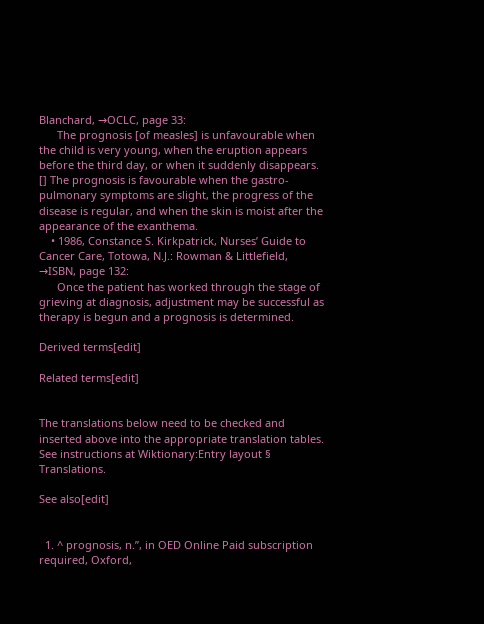Blanchard, →OCLC, page 33:
      The prognosis [of measles] is unfavourable when the child is very young, when the eruption appears before the third day, or when it suddenly disappears. [] The prognosis is favourable when the gastro-pulmonary symptoms are slight, the progress of the disease is regular, and when the skin is moist after the appearance of the exanthema.
    • 1986, Constance S. Kirkpatrick, Nurses’ Guide to Cancer Care, Totowa, N.J.: Rowman & Littlefield, →ISBN, page 132:
      Once the patient has worked through the stage of grieving at diagnosis, adjustment may be successful as therapy is begun and a prognosis is determined.

Derived terms[edit]

Related terms[edit]


The translations below need to be checked and inserted above into the appropriate translation tables. See instructions at Wiktionary:Entry layout § Translations.

See also[edit]


  1. ^ prognosis, n.”, in OED Online Paid subscription required, Oxford,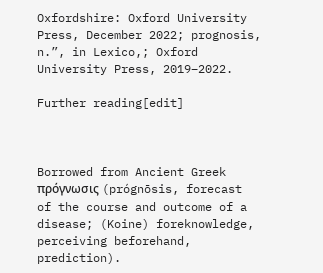Oxfordshire: Oxford University Press, December 2022; prognosis, n.”, in Lexico,; Oxford University Press, 2019–2022.

Further reading[edit]



Borrowed from Ancient Greek πρόγνωσις (prógnōsis, forecast of the course and outcome of a disease; (Koine) foreknowledge, perceiving beforehand, prediction).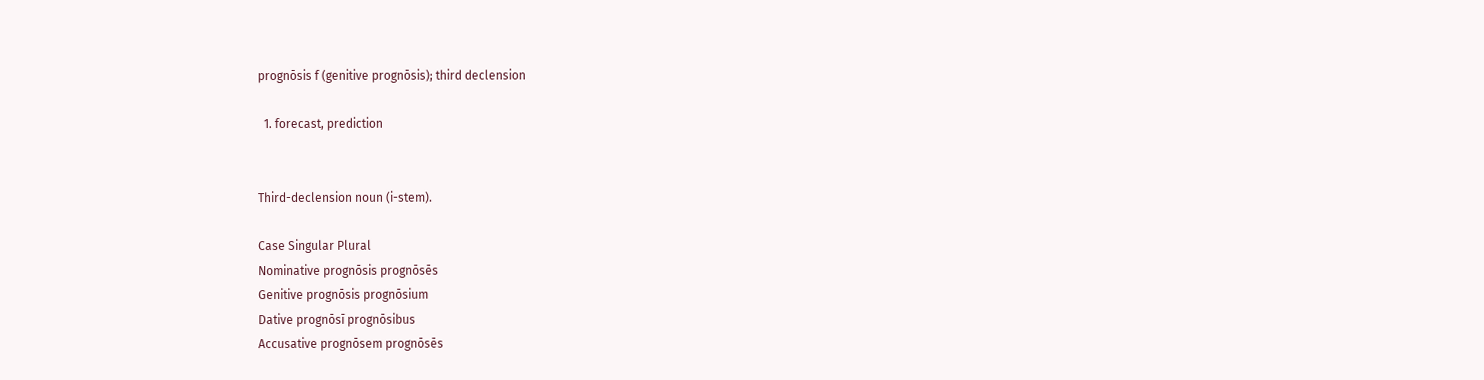prognōsis f (genitive prognōsis); third declension

  1. forecast, prediction


Third-declension noun (i-stem).

Case Singular Plural
Nominative prognōsis prognōsēs
Genitive prognōsis prognōsium
Dative prognōsī prognōsibus
Accusative prognōsem prognōsēs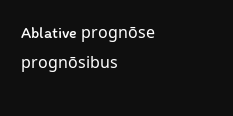Ablative prognōse prognōsibus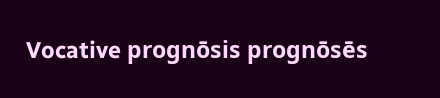Vocative prognōsis prognōsēs